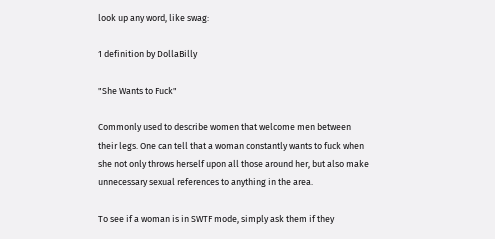look up any word, like swag:

1 definition by DollaBilly

"She Wants to Fuck"

Commonly used to describe women that welcome men between their legs. One can tell that a woman constantly wants to fuck when she not only throws herself upon all those around her, but also make unnecessary sexual references to anything in the area.

To see if a woman is in SWTF mode, simply ask them if they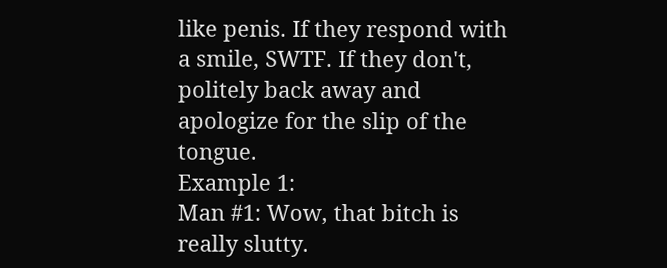like penis. If they respond with a smile, SWTF. If they don't, politely back away and apologize for the slip of the tongue.
Example 1:
Man #1: Wow, that bitch is really slutty.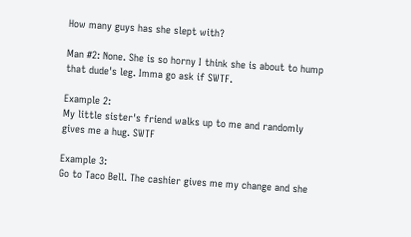How many guys has she slept with?

Man #2: None. She is so horny I think she is about to hump that dude's leg. Imma go ask if SWTF.

Example 2:
My little sister's friend walks up to me and randomly gives me a hug. SWTF

Example 3:
Go to Taco Bell. The cashier gives me my change and she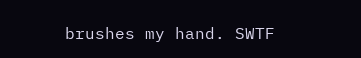brushes my hand. SWTF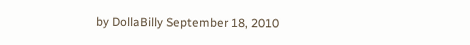by DollaBilly September 18, 2010